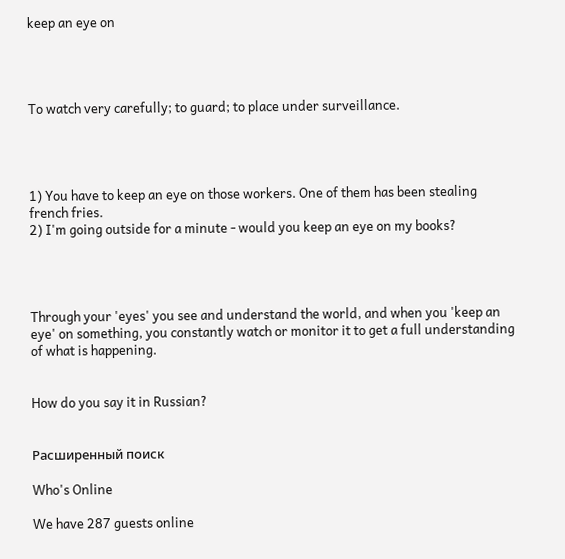keep an eye on




To watch very carefully; to guard; to place under surveillance.




1) You have to keep an eye on those workers. One of them has been stealing french fries.
2) I'm going outside for a minute - would you keep an eye on my books?




Through your 'eyes' you see and understand the world, and when you 'keep an eye' on something, you constantly watch or monitor it to get a full understanding of what is happening.


How do you say it in Russian?


Расширенный поиск

Who's Online

We have 287 guests online